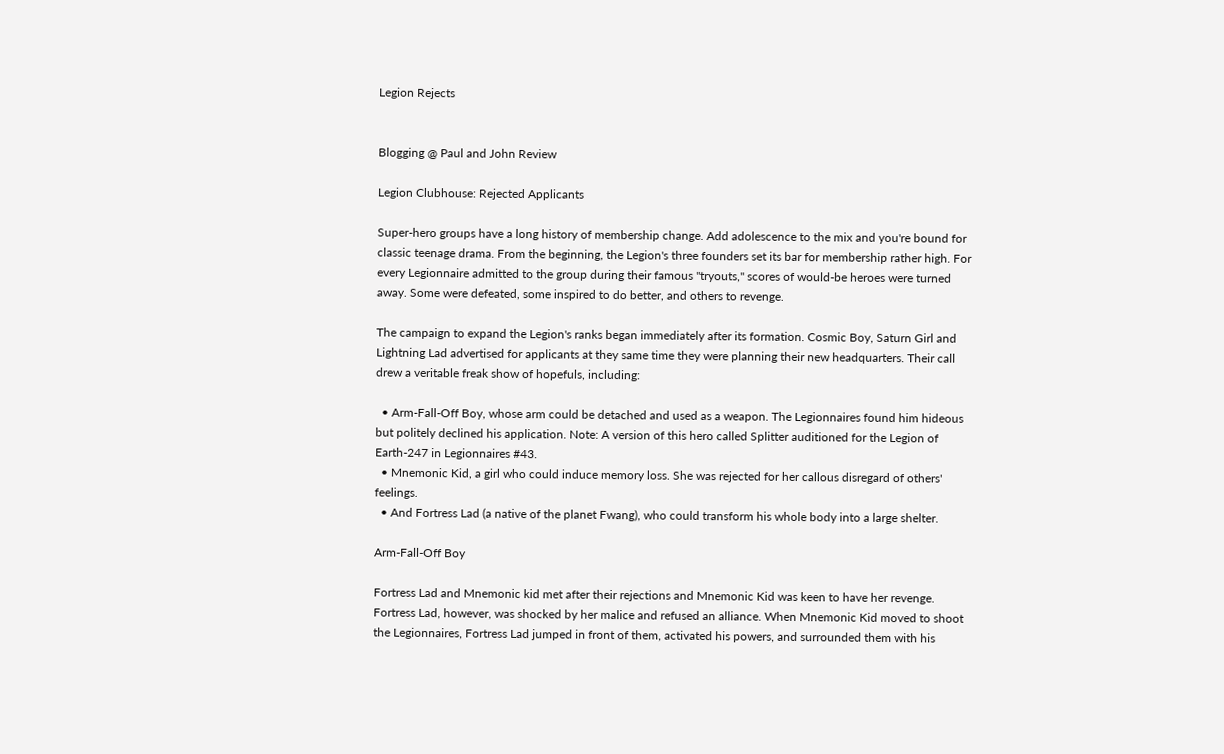Legion Rejects


Blogging @ Paul and John Review

Legion Clubhouse: Rejected Applicants

Super-hero groups have a long history of membership change. Add adolescence to the mix and you're bound for classic teenage drama. From the beginning, the Legion's three founders set its bar for membership rather high. For every Legionnaire admitted to the group during their famous "tryouts," scores of would-be heroes were turned away. Some were defeated, some inspired to do better, and others to revenge.

The campaign to expand the Legion's ranks began immediately after its formation. Cosmic Boy, Saturn Girl and Lightning Lad advertised for applicants at they same time they were planning their new headquarters. Their call drew a veritable freak show of hopefuls, including:

  • Arm-Fall-Off Boy, whose arm could be detached and used as a weapon. The Legionnaires found him hideous but politely declined his application. Note: A version of this hero called Splitter auditioned for the Legion of Earth-247 in Legionnaires #43.
  • Mnemonic Kid, a girl who could induce memory loss. She was rejected for her callous disregard of others' feelings.
  • And Fortress Lad (a native of the planet Fwang), who could transform his whole body into a large shelter.

Arm-Fall-Off Boy

Fortress Lad and Mnemonic kid met after their rejections and Mnemonic Kid was keen to have her revenge. Fortress Lad, however, was shocked by her malice and refused an alliance. When Mnemonic Kid moved to shoot the Legionnaires, Fortress Lad jumped in front of them, activated his powers, and surrounded them with his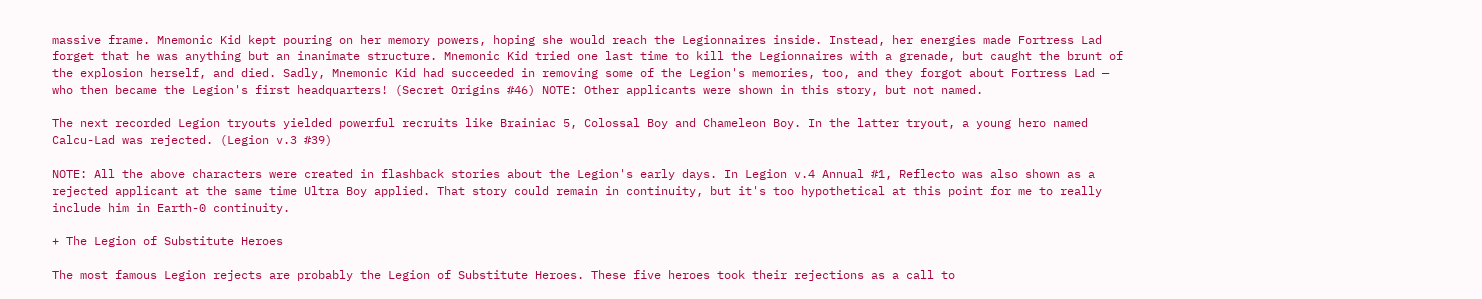massive frame. Mnemonic Kid kept pouring on her memory powers, hoping she would reach the Legionnaires inside. Instead, her energies made Fortress Lad forget that he was anything but an inanimate structure. Mnemonic Kid tried one last time to kill the Legionnaires with a grenade, but caught the brunt of the explosion herself, and died. Sadly, Mnemonic Kid had succeeded in removing some of the Legion's memories, too, and they forgot about Fortress Lad — who then became the Legion's first headquarters! (Secret Origins #46) NOTE: Other applicants were shown in this story, but not named.

The next recorded Legion tryouts yielded powerful recruits like Brainiac 5, Colossal Boy and Chameleon Boy. In the latter tryout, a young hero named Calcu-Lad was rejected. (Legion v.3 #39)

NOTE: All the above characters were created in flashback stories about the Legion's early days. In Legion v.4 Annual #1, Reflecto was also shown as a rejected applicant at the same time Ultra Boy applied. That story could remain in continuity, but it's too hypothetical at this point for me to really include him in Earth-0 continuity.

+ The Legion of Substitute Heroes

The most famous Legion rejects are probably the Legion of Substitute Heroes. These five heroes took their rejections as a call to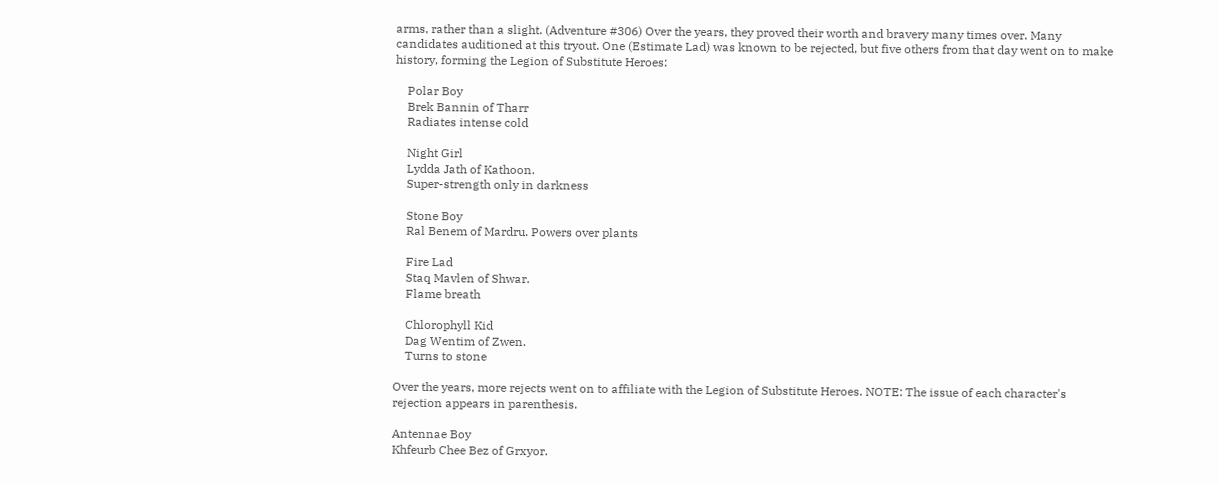arms, rather than a slight. (Adventure #306) Over the years, they proved their worth and bravery many times over. Many candidates auditioned at this tryout. One (Estimate Lad) was known to be rejected, but five others from that day went on to make history, forming the Legion of Substitute Heroes:

    Polar Boy
    Brek Bannin of Tharr
    Radiates intense cold

    Night Girl
    Lydda Jath of Kathoon.
    Super-strength only in darkness

    Stone Boy
    Ral Benem of Mardru. Powers over plants

    Fire Lad
    Staq Mavlen of Shwar.
    Flame breath

    Chlorophyll Kid
    Dag Wentim of Zwen.
    Turns to stone

Over the years, more rejects went on to affiliate with the Legion of Substitute Heroes. NOTE: The issue of each character's rejection appears in parenthesis.

Antennae Boy
Khfeurb Chee Bez of Grxyor.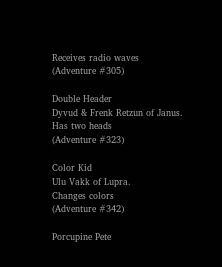Receives radio waves
(Adventure #305)

Double Header
Dyvud & Frenk Retzun of Janus.
Has two heads
(Adventure #323)

Color Kid
Ulu Vakk of Lupra.
Changes colors
(Adventure #342)

Porcupine Pete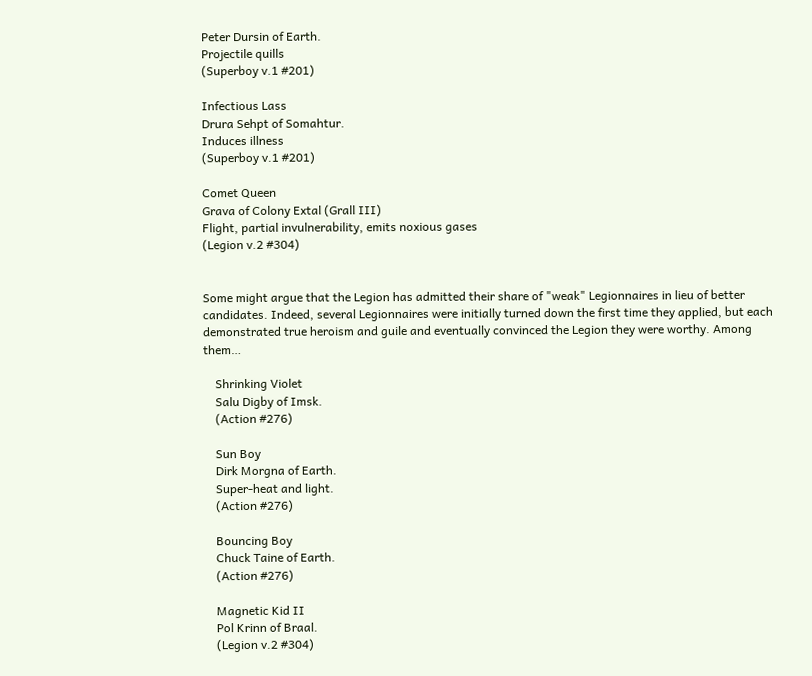Peter Dursin of Earth.
Projectile quills
(Superboy v.1 #201)

Infectious Lass
Drura Sehpt of Somahtur.
Induces illness
(Superboy v.1 #201)

Comet Queen
Grava of Colony Extal (Grall III)
Flight, partial invulnerability, emits noxious gases
(Legion v.2 #304)


Some might argue that the Legion has admitted their share of "weak" Legionnaires in lieu of better candidates. Indeed, several Legionnaires were initially turned down the first time they applied, but each demonstrated true heroism and guile and eventually convinced the Legion they were worthy. Among them…

    Shrinking Violet
    Salu Digby of Imsk.
    (Action #276)

    Sun Boy
    Dirk Morgna of Earth.
    Super-heat and light.
    (Action #276)

    Bouncing Boy
    Chuck Taine of Earth.
    (Action #276)

    Magnetic Kid II
    Pol Krinn of Braal.
    (Legion v.2 #304)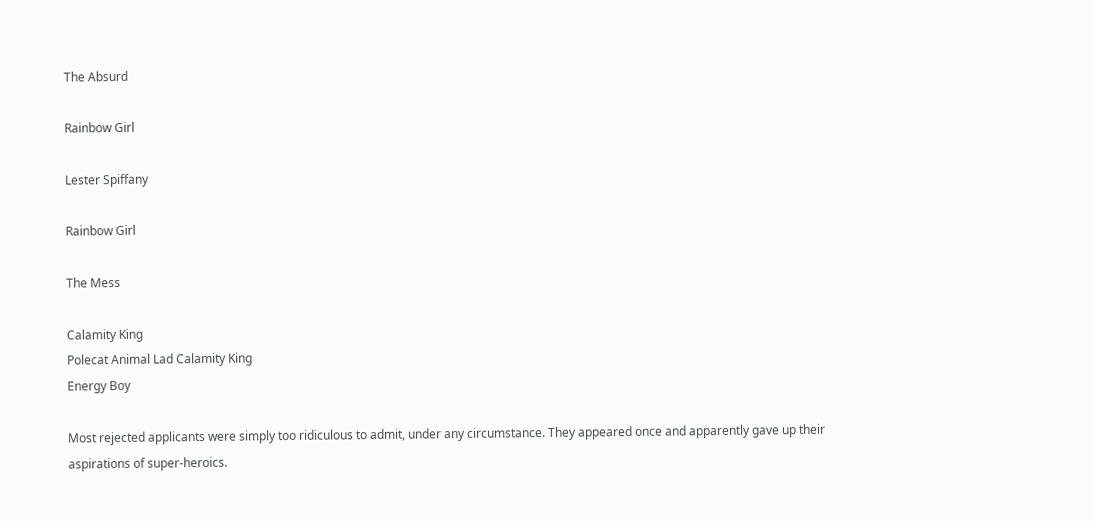The Absurd

Rainbow Girl

Lester Spiffany

Rainbow Girl

The Mess

Calamity King
Polecat Animal Lad Calamity King
Energy Boy

Most rejected applicants were simply too ridiculous to admit, under any circumstance. They appeared once and apparently gave up their aspirations of super-heroics.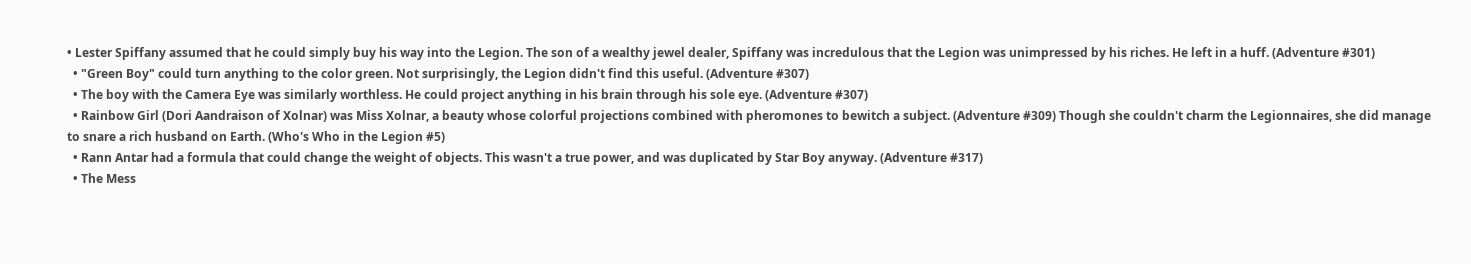• Lester Spiffany assumed that he could simply buy his way into the Legion. The son of a wealthy jewel dealer, Spiffany was incredulous that the Legion was unimpressed by his riches. He left in a huff. (Adventure #301)
  • "Green Boy" could turn anything to the color green. Not surprisingly, the Legion didn't find this useful. (Adventure #307)
  • The boy with the Camera Eye was similarly worthless. He could project anything in his brain through his sole eye. (Adventure #307)
  • Rainbow Girl (Dori Aandraison of Xolnar) was Miss Xolnar, a beauty whose colorful projections combined with pheromones to bewitch a subject. (Adventure #309) Though she couldn't charm the Legionnaires, she did manage to snare a rich husband on Earth. (Who's Who in the Legion #5)
  • Rann Antar had a formula that could change the weight of objects. This wasn't a true power, and was duplicated by Star Boy anyway. (Adventure #317)
  • The Mess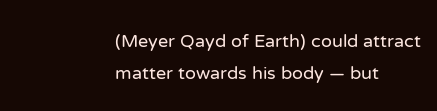(Meyer Qayd of Earth) could attract matter towards his body — but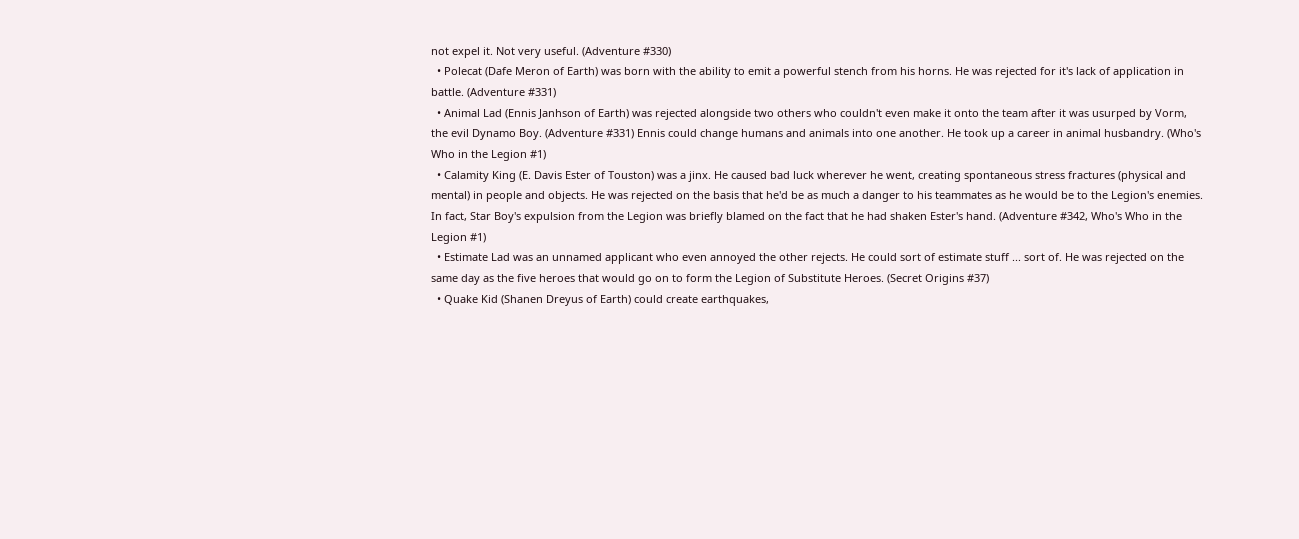not expel it. Not very useful. (Adventure #330)
  • Polecat (Dafe Meron of Earth) was born with the ability to emit a powerful stench from his horns. He was rejected for it's lack of application in battle. (Adventure #331)
  • Animal Lad (Ennis Janhson of Earth) was rejected alongside two others who couldn't even make it onto the team after it was usurped by Vorm, the evil Dynamo Boy. (Adventure #331) Ennis could change humans and animals into one another. He took up a career in animal husbandry. (Who's Who in the Legion #1)
  • Calamity King (E. Davis Ester of Touston) was a jinx. He caused bad luck wherever he went, creating spontaneous stress fractures (physical and mental) in people and objects. He was rejected on the basis that he'd be as much a danger to his teammates as he would be to the Legion's enemies. In fact, Star Boy's expulsion from the Legion was briefly blamed on the fact that he had shaken Ester's hand. (Adventure #342, Who's Who in the Legion #1)
  • Estimate Lad was an unnamed applicant who even annoyed the other rejects. He could sort of estimate stuff ... sort of. He was rejected on the same day as the five heroes that would go on to form the Legion of Substitute Heroes. (Secret Origins #37)
  • Quake Kid (Shanen Dreyus of Earth) could create earthquakes,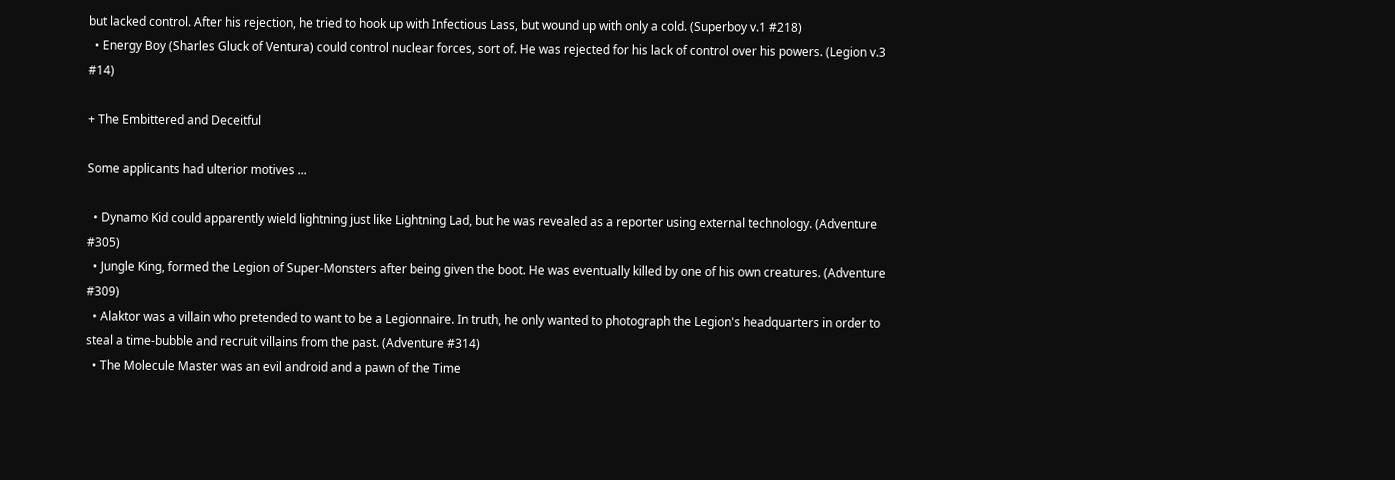but lacked control. After his rejection, he tried to hook up with Infectious Lass, but wound up with only a cold. (Superboy v.1 #218)
  • Energy Boy (Sharles Gluck of Ventura) could control nuclear forces, sort of. He was rejected for his lack of control over his powers. (Legion v.3 #14)

+ The Embittered and Deceitful

Some applicants had ulterior motives ...

  • Dynamo Kid could apparently wield lightning just like Lightning Lad, but he was revealed as a reporter using external technology. (Adventure #305)
  • Jungle King, formed the Legion of Super-Monsters after being given the boot. He was eventually killed by one of his own creatures. (Adventure #309)
  • Alaktor was a villain who pretended to want to be a Legionnaire. In truth, he only wanted to photograph the Legion's headquarters in order to steal a time-bubble and recruit villains from the past. (Adventure #314)
  • The Molecule Master was an evil android and a pawn of the Time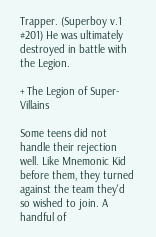Trapper. (Superboy v.1 #201) He was ultimately destroyed in battle with the Legion.

+ The Legion of Super-Villains

Some teens did not handle their rejection well. Like Mnemonic Kid before them, they turned against the team they'd so wished to join. A handful of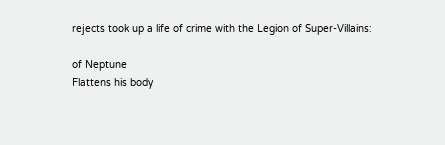rejects took up a life of crime with the Legion of Super-Villains:

of Neptune
Flattens his body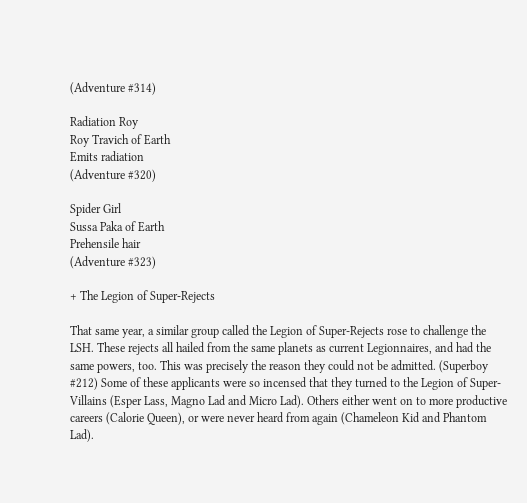(Adventure #314)

Radiation Roy
Roy Travich of Earth
Emits radiation
(Adventure #320)

Spider Girl
Sussa Paka of Earth
Prehensile hair
(Adventure #323)

+ The Legion of Super-Rejects

That same year, a similar group called the Legion of Super-Rejects rose to challenge the LSH. These rejects all hailed from the same planets as current Legionnaires, and had the same powers, too. This was precisely the reason they could not be admitted. (Superboy #212) Some of these applicants were so incensed that they turned to the Legion of Super-Villains (Esper Lass, Magno Lad and Micro Lad). Others either went on to more productive careers (Calorie Queen), or were never heard from again (Chameleon Kid and Phantom Lad).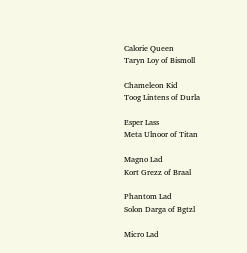Calorie Queen
Taryn Loy of Bismoll

Chameleon Kid
Toog Lintens of Durla

Esper Lass
Meta Ulnoor of Titan

Magno Lad
Kort Grezz of Braal

Phantom Lad
Solon Darga of Bgtzl

Micro Lad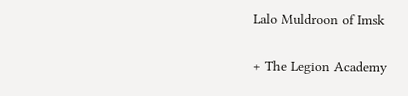Lalo Muldroon of Imsk

+ The Legion Academy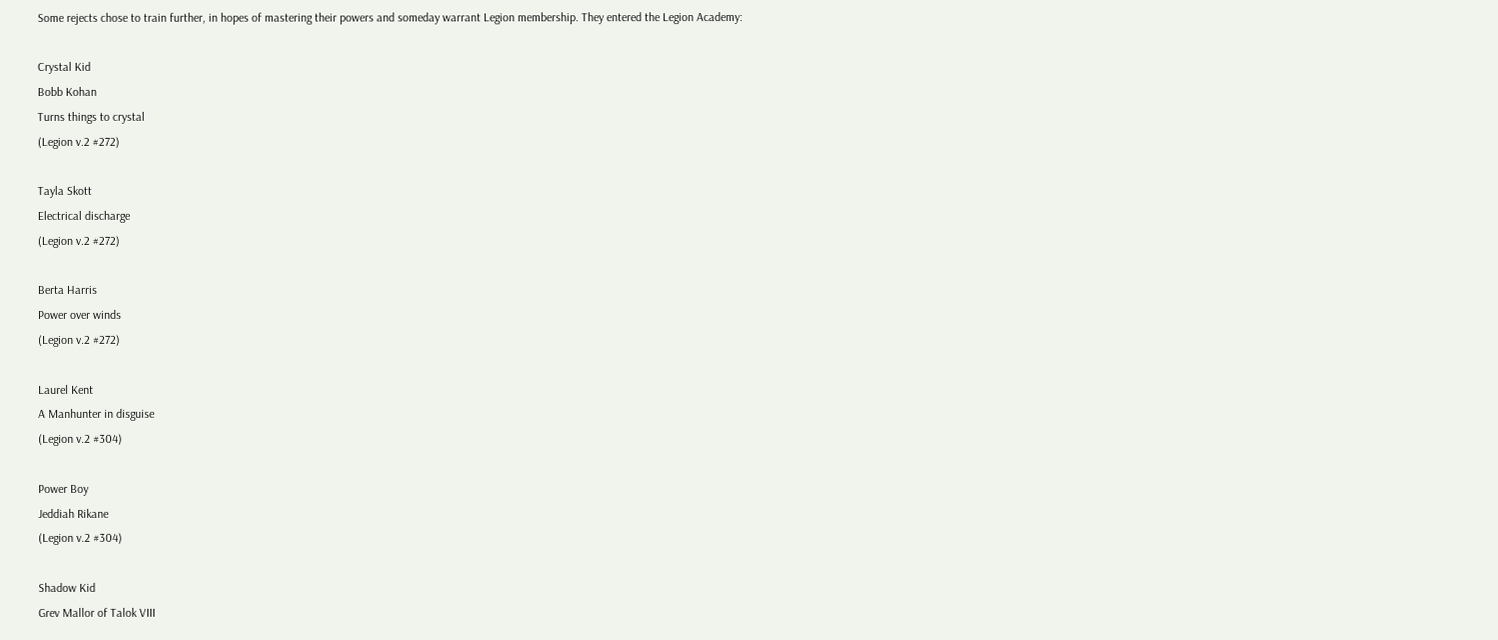Some rejects chose to train further, in hopes of mastering their powers and someday warrant Legion membership. They entered the Legion Academy:

Crystal Kid
Bobb Kohan
Turns things to crystal
(Legion v.2 #272)

Tayla Skott
Electrical discharge
(Legion v.2 #272)

Berta Harris
Power over winds
(Legion v.2 #272)

Laurel Kent
A Manhunter in disguise
(Legion v.2 #304)

Power Boy
Jeddiah Rikane
(Legion v.2 #304)

Shadow Kid
Grev Mallor of Talok VIII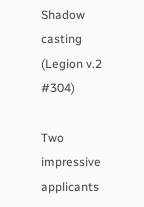Shadow casting
(Legion v.2 #304)

Two impressive applicants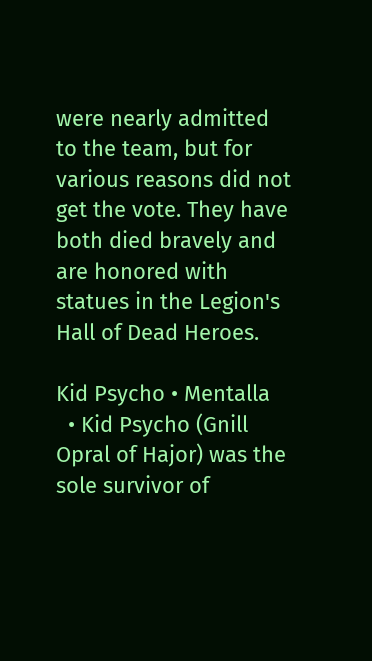were nearly admitted to the team, but for various reasons did not get the vote. They have both died bravely and are honored with statues in the Legion's Hall of Dead Heroes.

Kid Psycho • Mentalla
  • Kid Psycho (Gnill Opral of Hajor) was the sole survivor of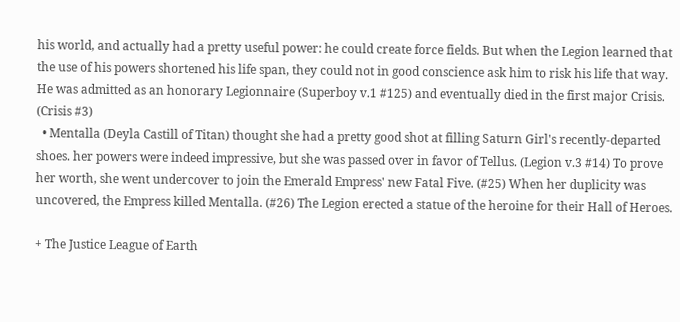his world, and actually had a pretty useful power: he could create force fields. But when the Legion learned that the use of his powers shortened his life span, they could not in good conscience ask him to risk his life that way. He was admitted as an honorary Legionnaire (Superboy v.1 #125) and eventually died in the first major Crisis. (Crisis #3)
  • Mentalla (Deyla Castill of Titan) thought she had a pretty good shot at filling Saturn Girl's recently-departed shoes. her powers were indeed impressive, but she was passed over in favor of Tellus. (Legion v.3 #14) To prove her worth, she went undercover to join the Emerald Empress' new Fatal Five. (#25) When her duplicity was uncovered, the Empress killed Mentalla. (#26) The Legion erected a statue of the heroine for their Hall of Heroes.

+ The Justice League of Earth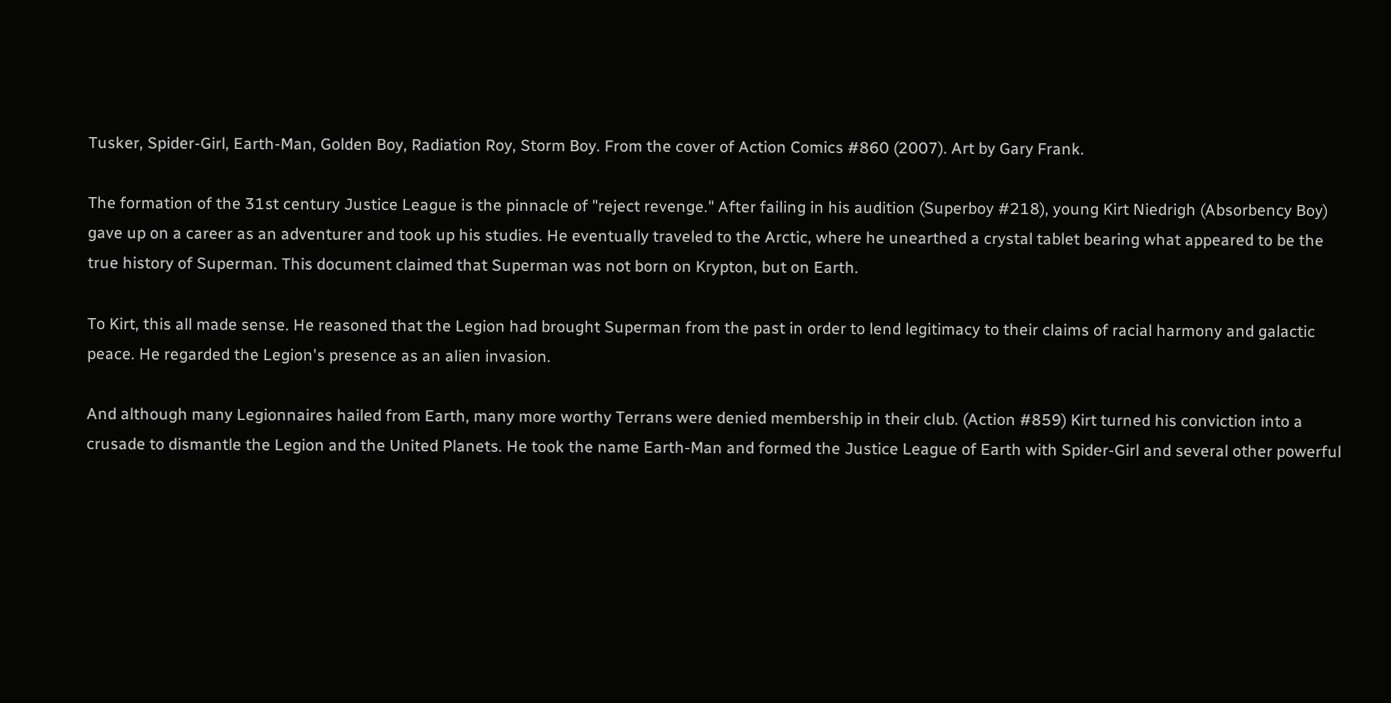Tusker, Spider-Girl, Earth-Man, Golden Boy, Radiation Roy, Storm Boy. From the cover of Action Comics #860 (2007). Art by Gary Frank.

The formation of the 31st century Justice League is the pinnacle of "reject revenge." After failing in his audition (Superboy #218), young Kirt Niedrigh (Absorbency Boy) gave up on a career as an adventurer and took up his studies. He eventually traveled to the Arctic, where he unearthed a crystal tablet bearing what appeared to be the true history of Superman. This document claimed that Superman was not born on Krypton, but on Earth.

To Kirt, this all made sense. He reasoned that the Legion had brought Superman from the past in order to lend legitimacy to their claims of racial harmony and galactic peace. He regarded the Legion's presence as an alien invasion.

And although many Legionnaires hailed from Earth, many more worthy Terrans were denied membership in their club. (Action #859) Kirt turned his conviction into a crusade to dismantle the Legion and the United Planets. He took the name Earth-Man and formed the Justice League of Earth with Spider-Girl and several other powerful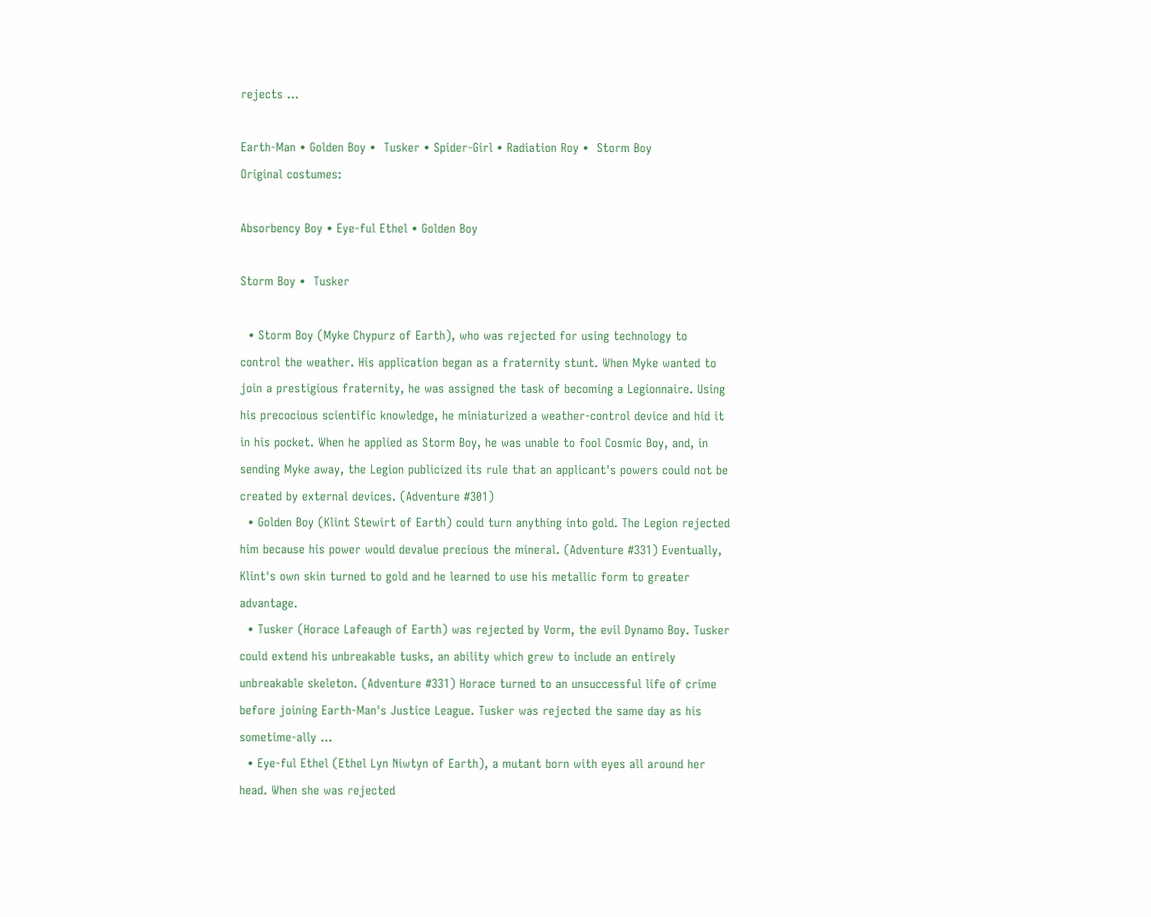rejects ...

Earth-Man • Golden Boy •  Tusker • Spider-Girl • Radiation Roy •  Storm Boy
Original costumes:

Absorbency Boy • Eye-ful Ethel • Golden Boy

Storm Boy •  Tusker

  • Storm Boy (Myke Chypurz of Earth), who was rejected for using technology to control the weather. His application began as a fraternity stunt. When Myke wanted to join a prestigious fraternity, he was assigned the task of becoming a Legionnaire. Using his precocious scientific knowledge, he miniaturized a weather-control device and hid it in his pocket. When he applied as Storm Boy, he was unable to fool Cosmic Boy, and, in sending Myke away, the Legion publicized its rule that an applicant's powers could not be created by external devices. (Adventure #301)
  • Golden Boy (Klint Stewirt of Earth) could turn anything into gold. The Legion rejected him because his power would devalue precious the mineral. (Adventure #331) Eventually, Klint's own skin turned to gold and he learned to use his metallic form to greater advantage.
  • Tusker (Horace Lafeaugh of Earth) was rejected by Vorm, the evil Dynamo Boy. Tusker could extend his unbreakable tusks, an ability which grew to include an entirely unbreakable skeleton. (Adventure #331) Horace turned to an unsuccessful life of crime before joining Earth-Man's Justice League. Tusker was rejected the same day as his sometime-ally ...
  • Eye-ful Ethel (Ethel Lyn Niwtyn of Earth), a mutant born with eyes all around her head. When she was rejected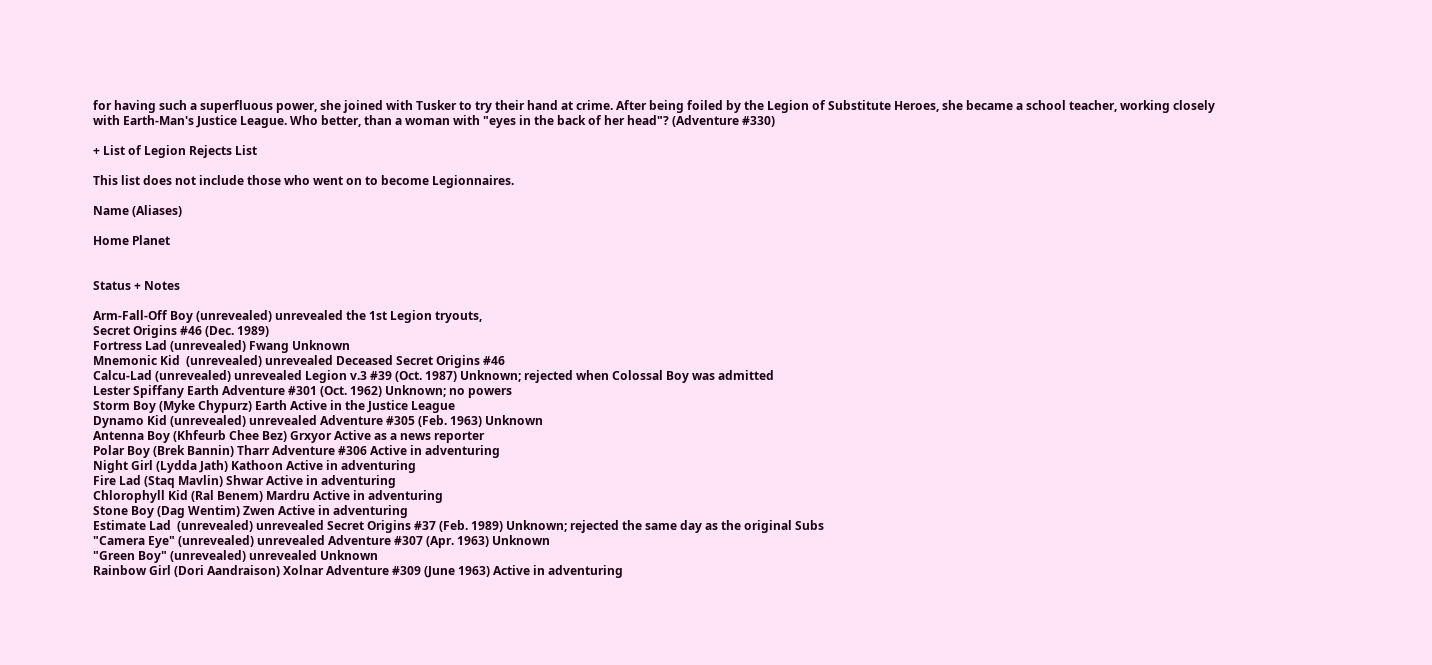for having such a superfluous power, she joined with Tusker to try their hand at crime. After being foiled by the Legion of Substitute Heroes, she became a school teacher, working closely with Earth-Man's Justice League. Who better, than a woman with "eyes in the back of her head"? (Adventure #330)

+ List of Legion Rejects List

This list does not include those who went on to become Legionnaires.

Name (Aliases)

Home Planet


Status + Notes

Arm-Fall-Off Boy (unrevealed) unrevealed the 1st Legion tryouts,
Secret Origins #46 (Dec. 1989)
Fortress Lad (unrevealed) Fwang Unknown
Mnemonic Kid  (unrevealed) unrevealed Deceased Secret Origins #46
Calcu-Lad (unrevealed) unrevealed Legion v.3 #39 (Oct. 1987) Unknown; rejected when Colossal Boy was admitted
Lester Spiffany Earth Adventure #301 (Oct. 1962) Unknown; no powers
Storm Boy (Myke Chypurz) Earth Active in the Justice League
Dynamo Kid (unrevealed) unrevealed Adventure #305 (Feb. 1963) Unknown
Antenna Boy (Khfeurb Chee Bez) Grxyor Active as a news reporter
Polar Boy (Brek Bannin) Tharr Adventure #306 Active in adventuring
Night Girl (Lydda Jath) Kathoon Active in adventuring
Fire Lad (Staq Mavlin) Shwar Active in adventuring
Chlorophyll Kid (Ral Benem) Mardru Active in adventuring
Stone Boy (Dag Wentim) Zwen Active in adventuring
Estimate Lad  (unrevealed) unrevealed Secret Origins #37 (Feb. 1989) Unknown; rejected the same day as the original Subs
"Camera Eye" (unrevealed) unrevealed Adventure #307 (Apr. 1963) Unknown
"Green Boy" (unrevealed) unrevealed Unknown
Rainbow Girl (Dori Aandraison) Xolnar Adventure #309 (June 1963) Active in adventuring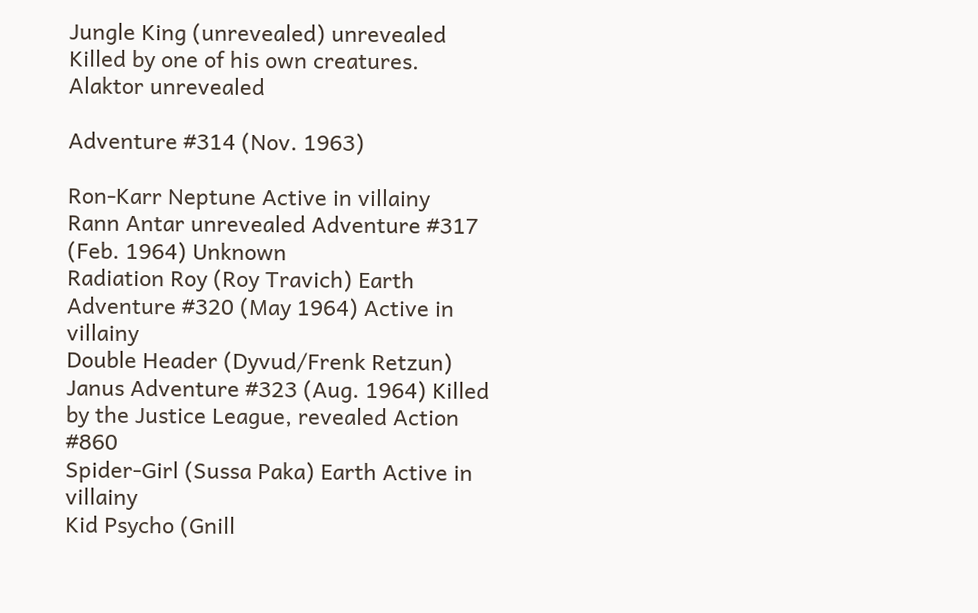Jungle King (unrevealed) unrevealed Killed by one of his own creatures.
Alaktor unrevealed

Adventure #314 (Nov. 1963)

Ron-Karr Neptune Active in villainy
Rann Antar unrevealed Adventure #317 (Feb. 1964) Unknown
Radiation Roy (Roy Travich) Earth Adventure #320 (May 1964) Active in villainy
Double Header (Dyvud/Frenk Retzun) Janus Adventure #323 (Aug. 1964) Killed by the Justice League, revealed Action #860
Spider-Girl (Sussa Paka) Earth Active in villainy
Kid Psycho (Gnill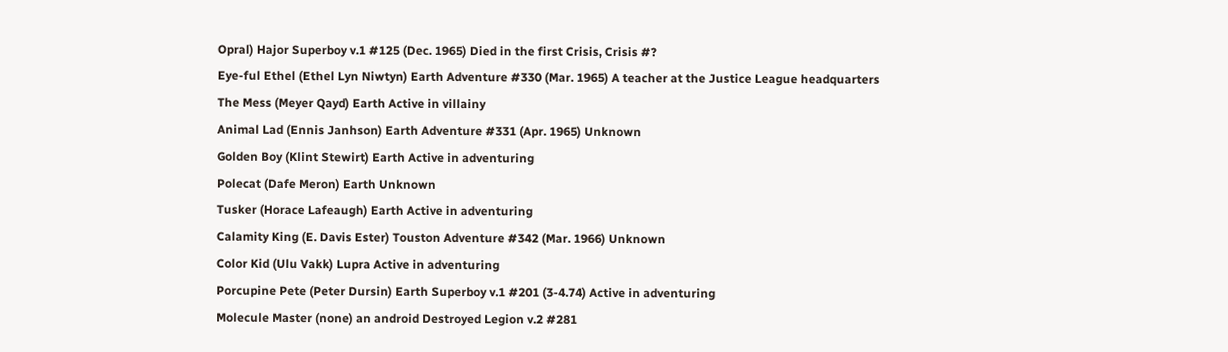Opral) Hajor Superboy v.1 #125 (Dec. 1965) Died in the first Crisis, Crisis #?
Eye-ful Ethel (Ethel Lyn Niwtyn) Earth Adventure #330 (Mar. 1965) A teacher at the Justice League headquarters
The Mess (Meyer Qayd) Earth Active in villainy
Animal Lad (Ennis Janhson) Earth Adventure #331 (Apr. 1965) Unknown
Golden Boy (Klint Stewirt) Earth Active in adventuring
Polecat (Dafe Meron) Earth Unknown
Tusker (Horace Lafeaugh) Earth Active in adventuring
Calamity King (E. Davis Ester) Touston Adventure #342 (Mar. 1966) Unknown
Color Kid (Ulu Vakk) Lupra Active in adventuring
Porcupine Pete (Peter Dursin) Earth Superboy v.1 #201 (3-4.74) Active in adventuring
Molecule Master (none) an android Destroyed Legion v.2 #281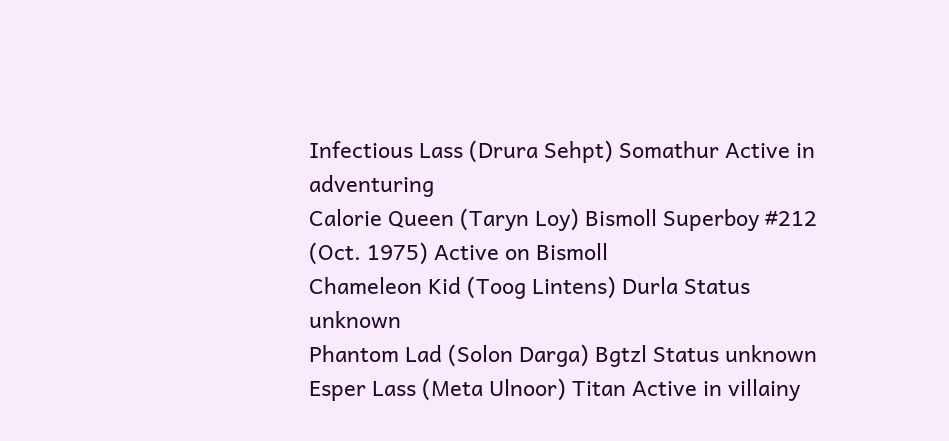Infectious Lass (Drura Sehpt) Somathur Active in adventuring
Calorie Queen (Taryn Loy) Bismoll Superboy #212 (Oct. 1975) Active on Bismoll
Chameleon Kid (Toog Lintens) Durla Status unknown
Phantom Lad (Solon Darga) Bgtzl Status unknown
Esper Lass (Meta Ulnoor) Titan Active in villainy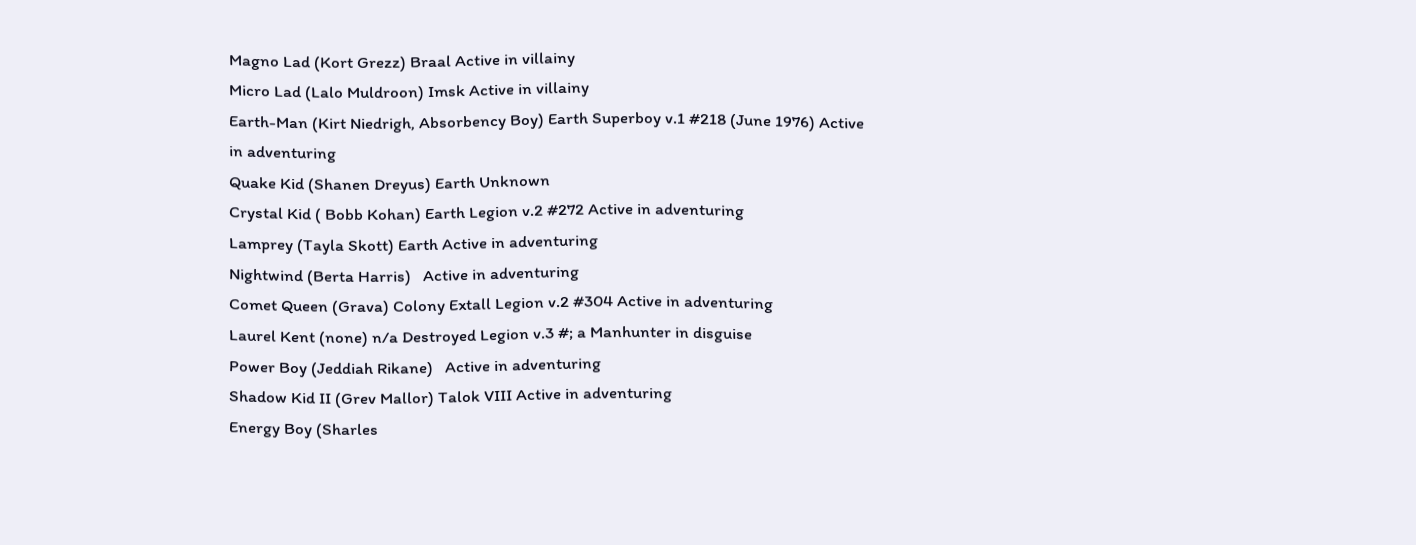Magno Lad (Kort Grezz) Braal Active in villainy
Micro Lad (Lalo Muldroon) Imsk Active in villainy
Earth-Man (Kirt Niedrigh, Absorbency Boy) Earth Superboy v.1 #218 (June 1976) Active in adventuring
Quake Kid (Shanen Dreyus) Earth Unknown
Crystal Kid ( Bobb Kohan) Earth Legion v.2 #272 Active in adventuring
Lamprey (Tayla Skott) Earth Active in adventuring
Nightwind (Berta Harris)   Active in adventuring
Comet Queen (Grava) Colony Extall Legion v.2 #304 Active in adventuring
Laurel Kent (none) n/a Destroyed Legion v.3 #; a Manhunter in disguise
Power Boy (Jeddiah Rikane)   Active in adventuring
Shadow Kid II (Grev Mallor) Talok VIII Active in adventuring
Energy Boy (Sharles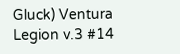Gluck) Ventura Legion v.3 #14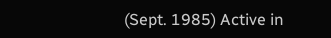(Sept. 1985) Active in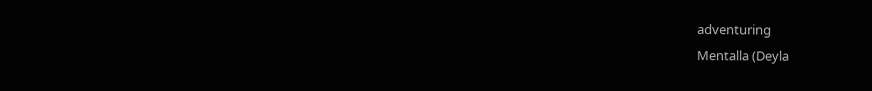adventuring
Mentalla (Deyla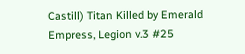Castill) Titan Killed by Emerald Empress, Legion v.3 #25